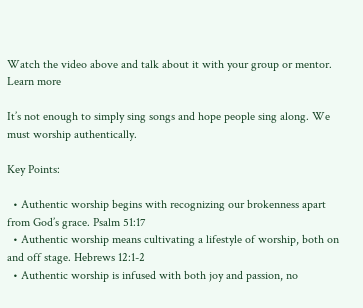Watch the video above and talk about it with your group or mentor. Learn more

It’s not enough to simply sing songs and hope people sing along. We must worship authentically.

Key Points:

  • Authentic worship begins with recognizing our brokenness apart from God’s grace. Psalm 51:17
  • Authentic worship means cultivating a lifestyle of worship, both on and off stage. Hebrews 12:1-2
  • Authentic worship is infused with both joy and passion, no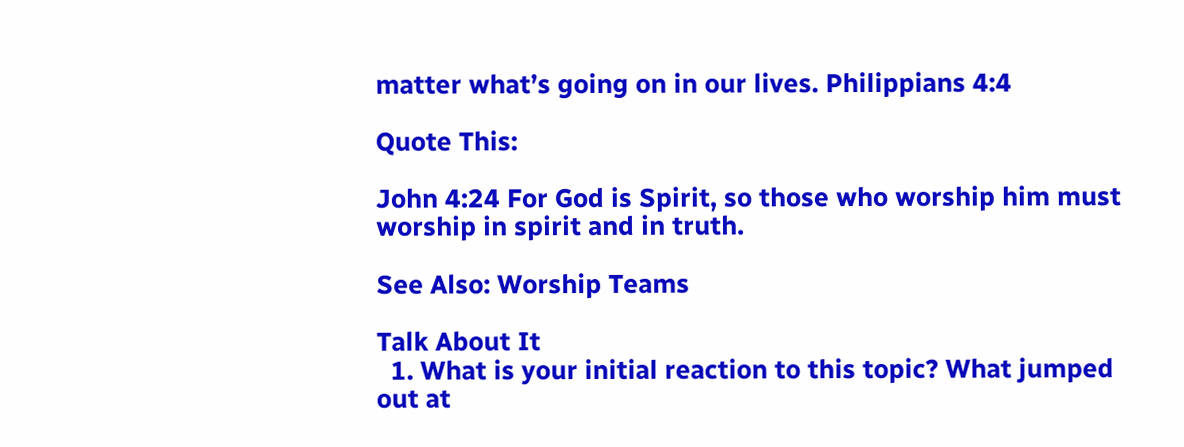matter what’s going on in our lives. Philippians 4:4

Quote This:

John 4:24 For God is Spirit, so those who worship him must worship in spirit and in truth.

See Also: Worship Teams

Talk About It
  1. What is your initial reaction to this topic? What jumped out at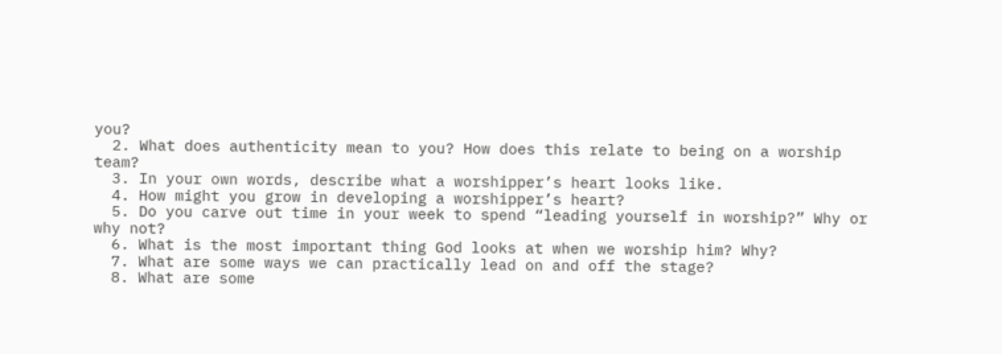you?
  2. What does authenticity mean to you? How does this relate to being on a worship team?
  3. In your own words, describe what a worshipper’s heart looks like.
  4. How might you grow in developing a worshipper’s heart?
  5. Do you carve out time in your week to spend “leading yourself in worship?” Why or why not?
  6. What is the most important thing God looks at when we worship him? Why?
  7. What are some ways we can practically lead on and off the stage?
  8. What are some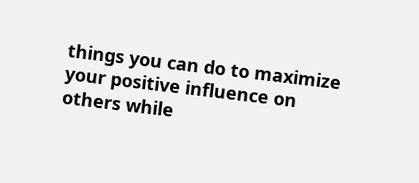things you can do to maximize your positive influence on others while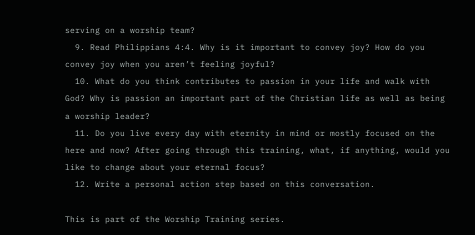serving on a worship team?
  9. Read Philippians 4:4. Why is it important to convey joy? How do you convey joy when you aren’t feeling joyful?
  10. What do you think contributes to passion in your life and walk with God? Why is passion an important part of the Christian life as well as being a worship leader?
  11. Do you live every day with eternity in mind or mostly focused on the here and now? After going through this training, what, if anything, would you like to change about your eternal focus?
  12. Write a personal action step based on this conversation.

This is part of the Worship Training series.